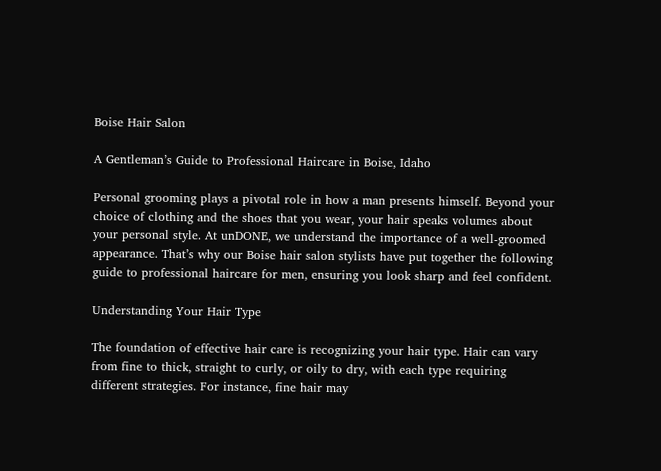Boise Hair Salon

A Gentleman’s Guide to Professional Haircare in Boise, Idaho

Personal grooming plays a pivotal role in how a man presents himself. Beyond your choice of clothing and the shoes that you wear, your hair speaks volumes about your personal style. At unDONE, we understand the importance of a well-groomed appearance. That’s why our Boise hair salon stylists have put together the following guide to professional haircare for men, ensuring you look sharp and feel confident.

Understanding Your Hair Type

The foundation of effective hair care is recognizing your hair type. Hair can vary from fine to thick, straight to curly, or oily to dry, with each type requiring different strategies. For instance, fine hair may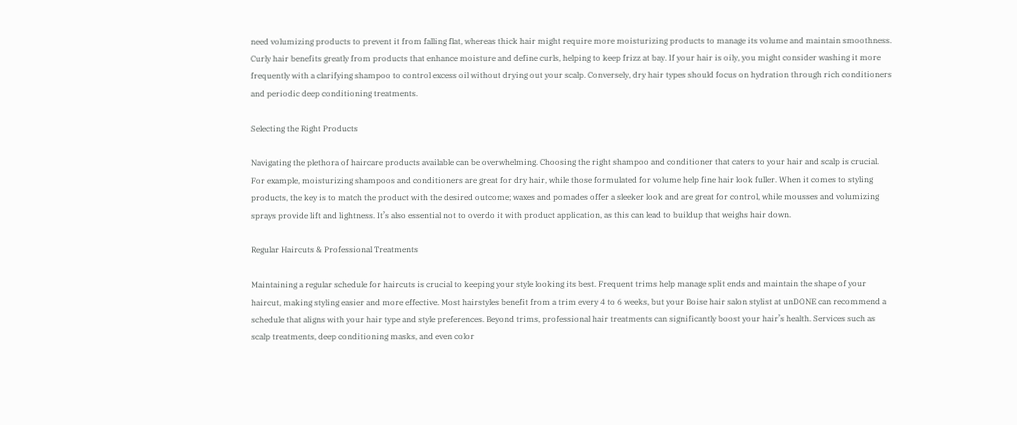need volumizing products to prevent it from falling flat, whereas thick hair might require more moisturizing products to manage its volume and maintain smoothness. Curly hair benefits greatly from products that enhance moisture and define curls, helping to keep frizz at bay. If your hair is oily, you might consider washing it more frequently with a clarifying shampoo to control excess oil without drying out your scalp. Conversely, dry hair types should focus on hydration through rich conditioners and periodic deep conditioning treatments.

Selecting the Right Products

Navigating the plethora of haircare products available can be overwhelming. Choosing the right shampoo and conditioner that caters to your hair and scalp is crucial. For example, moisturizing shampoos and conditioners are great for dry hair, while those formulated for volume help fine hair look fuller. When it comes to styling products, the key is to match the product with the desired outcome; waxes and pomades offer a sleeker look and are great for control, while mousses and volumizing sprays provide lift and lightness. It’s also essential not to overdo it with product application, as this can lead to buildup that weighs hair down.

Regular Haircuts & Professional Treatments

Maintaining a regular schedule for haircuts is crucial to keeping your style looking its best. Frequent trims help manage split ends and maintain the shape of your haircut, making styling easier and more effective. Most hairstyles benefit from a trim every 4 to 6 weeks, but your Boise hair salon stylist at unDONE can recommend a schedule that aligns with your hair type and style preferences. Beyond trims, professional hair treatments can significantly boost your hair’s health. Services such as scalp treatments, deep conditioning masks, and even color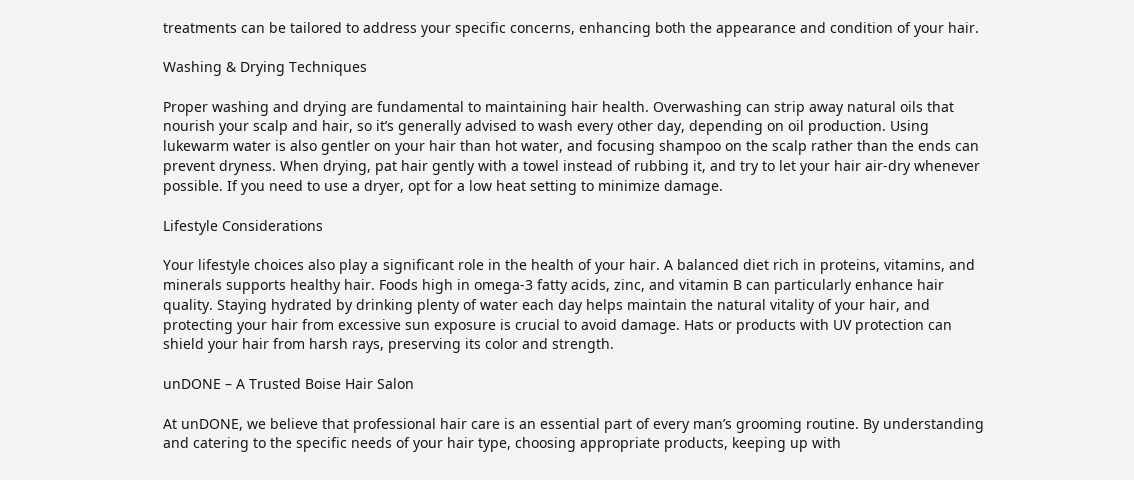treatments can be tailored to address your specific concerns, enhancing both the appearance and condition of your hair.

Washing & Drying Techniques

Proper washing and drying are fundamental to maintaining hair health. Overwashing can strip away natural oils that nourish your scalp and hair, so it’s generally advised to wash every other day, depending on oil production. Using lukewarm water is also gentler on your hair than hot water, and focusing shampoo on the scalp rather than the ends can prevent dryness. When drying, pat hair gently with a towel instead of rubbing it, and try to let your hair air-dry whenever possible. If you need to use a dryer, opt for a low heat setting to minimize damage.

Lifestyle Considerations

Your lifestyle choices also play a significant role in the health of your hair. A balanced diet rich in proteins, vitamins, and minerals supports healthy hair. Foods high in omega-3 fatty acids, zinc, and vitamin B can particularly enhance hair quality. Staying hydrated by drinking plenty of water each day helps maintain the natural vitality of your hair, and protecting your hair from excessive sun exposure is crucial to avoid damage. Hats or products with UV protection can shield your hair from harsh rays, preserving its color and strength.

unDONE – A Trusted Boise Hair Salon

At unDONE, we believe that professional hair care is an essential part of every man’s grooming routine. By understanding and catering to the specific needs of your hair type, choosing appropriate products, keeping up with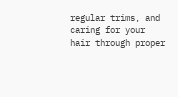regular trims, and caring for your hair through proper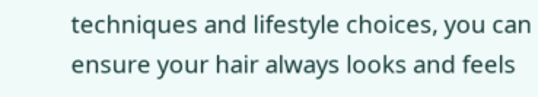techniques and lifestyle choices, you can ensure your hair always looks and feels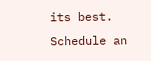its best. Schedule an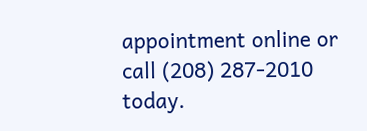appointment online or call (208) 287-2010 today.